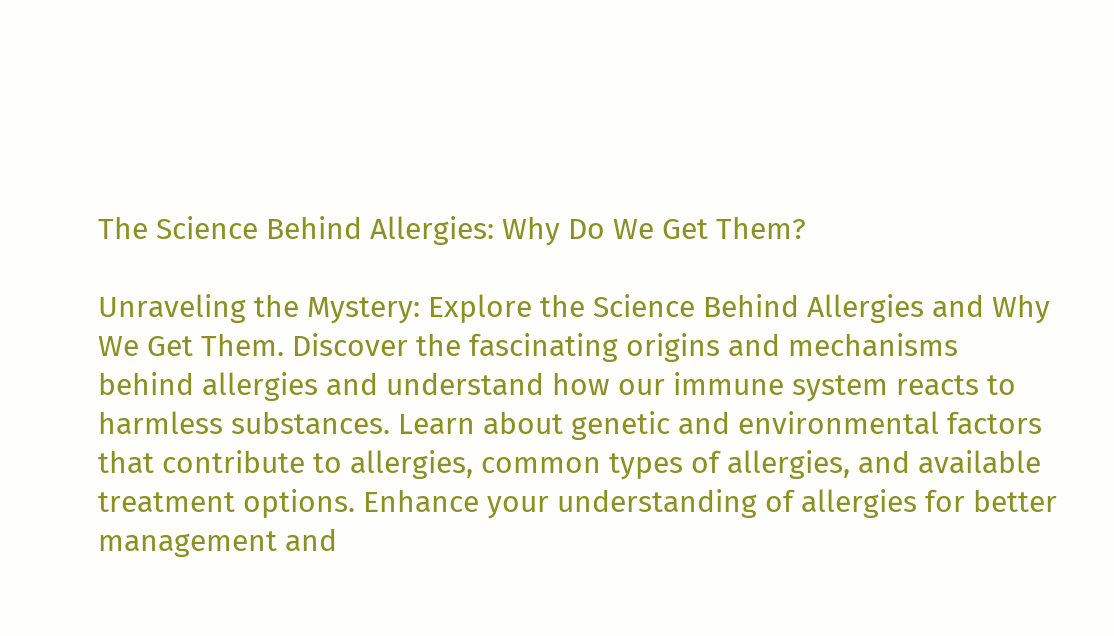The Science Behind Allergies: Why Do We Get Them?

Unraveling the Mystery: Explore the Science Behind Allergies and Why We Get Them. Discover the fascinating origins and mechanisms behind allergies and understand how our immune system reacts to harmless substances. Learn about genetic and environmental factors that contribute to allergies, common types of allergies, and available treatment options. Enhance your understanding of allergies for better management and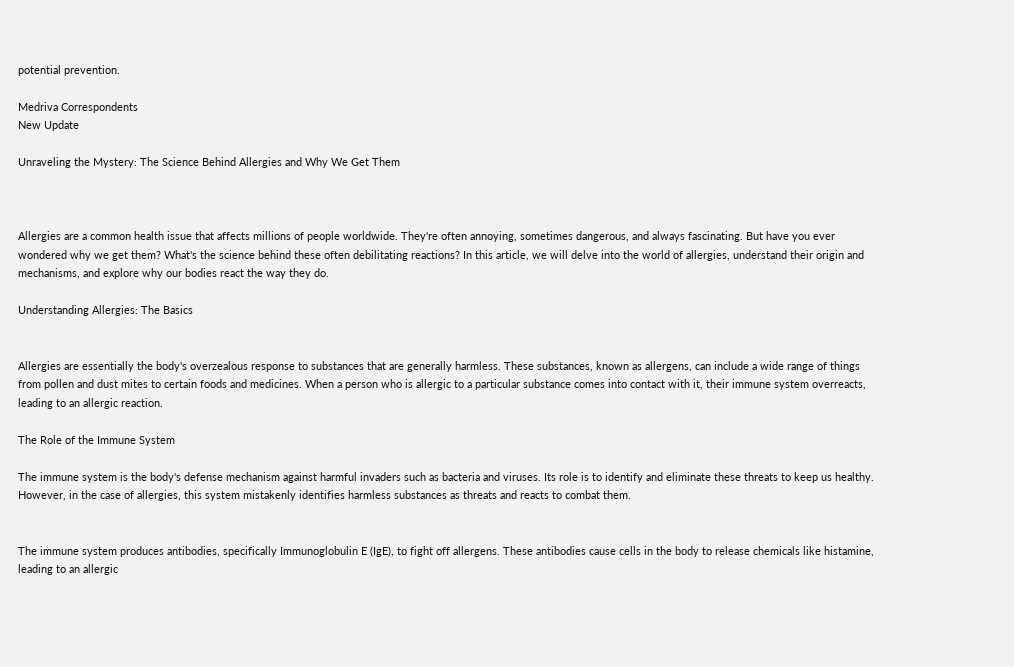potential prevention.

Medriva Correspondents
New Update

Unraveling the Mystery: The Science Behind Allergies and Why We Get Them



Allergies are a common health issue that affects millions of people worldwide. They're often annoying, sometimes dangerous, and always fascinating. But have you ever wondered why we get them? What's the science behind these often debilitating reactions? In this article, we will delve into the world of allergies, understand their origin and mechanisms, and explore why our bodies react the way they do.

Understanding Allergies: The Basics


Allergies are essentially the body's overzealous response to substances that are generally harmless. These substances, known as allergens, can include a wide range of things from pollen and dust mites to certain foods and medicines. When a person who is allergic to a particular substance comes into contact with it, their immune system overreacts, leading to an allergic reaction.

The Role of the Immune System

The immune system is the body's defense mechanism against harmful invaders such as bacteria and viruses. Its role is to identify and eliminate these threats to keep us healthy. However, in the case of allergies, this system mistakenly identifies harmless substances as threats and reacts to combat them.


The immune system produces antibodies, specifically Immunoglobulin E (IgE), to fight off allergens. These antibodies cause cells in the body to release chemicals like histamine, leading to an allergic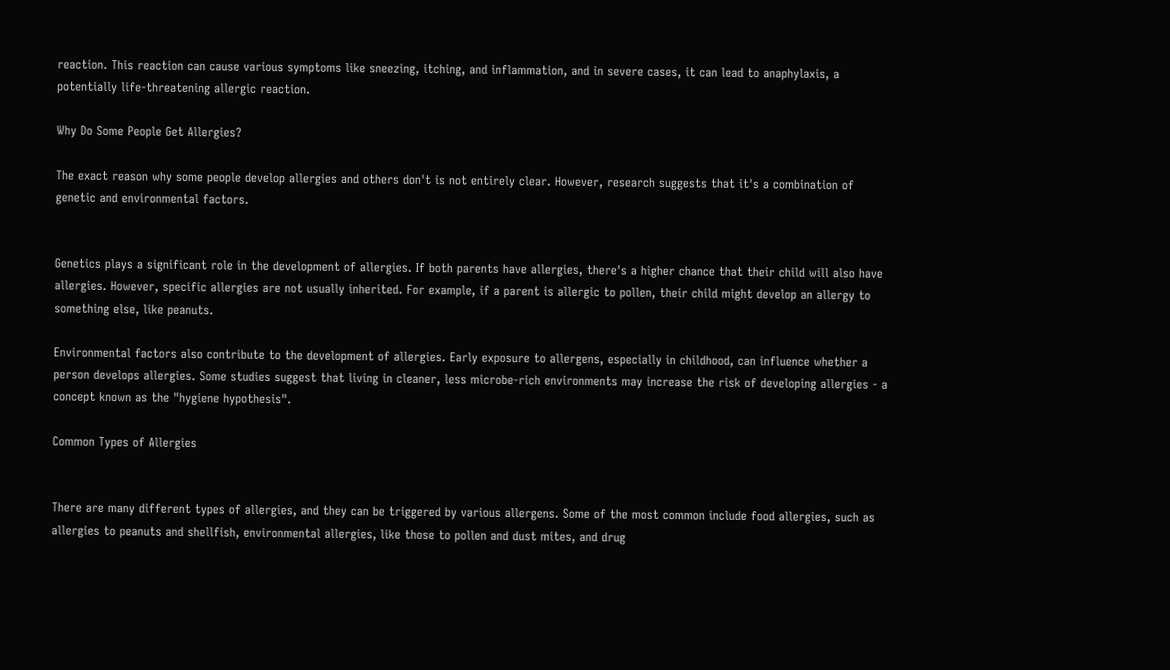reaction. This reaction can cause various symptoms like sneezing, itching, and inflammation, and in severe cases, it can lead to anaphylaxis, a potentially life-threatening allergic reaction.

Why Do Some People Get Allergies?

The exact reason why some people develop allergies and others don't is not entirely clear. However, research suggests that it's a combination of genetic and environmental factors.


Genetics plays a significant role in the development of allergies. If both parents have allergies, there's a higher chance that their child will also have allergies. However, specific allergies are not usually inherited. For example, if a parent is allergic to pollen, their child might develop an allergy to something else, like peanuts.

Environmental factors also contribute to the development of allergies. Early exposure to allergens, especially in childhood, can influence whether a person develops allergies. Some studies suggest that living in cleaner, less microbe-rich environments may increase the risk of developing allergies - a concept known as the "hygiene hypothesis".

Common Types of Allergies


There are many different types of allergies, and they can be triggered by various allergens. Some of the most common include food allergies, such as allergies to peanuts and shellfish, environmental allergies, like those to pollen and dust mites, and drug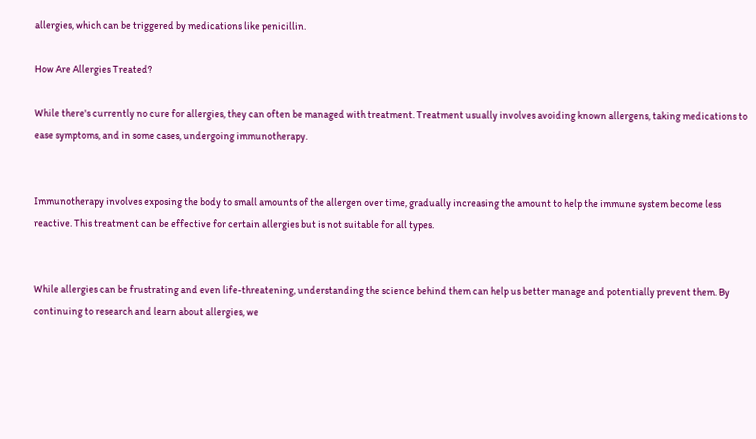allergies, which can be triggered by medications like penicillin.

How Are Allergies Treated?

While there's currently no cure for allergies, they can often be managed with treatment. Treatment usually involves avoiding known allergens, taking medications to ease symptoms, and in some cases, undergoing immunotherapy.


Immunotherapy involves exposing the body to small amounts of the allergen over time, gradually increasing the amount to help the immune system become less reactive. This treatment can be effective for certain allergies but is not suitable for all types.


While allergies can be frustrating and even life-threatening, understanding the science behind them can help us better manage and potentially prevent them. By continuing to research and learn about allergies, we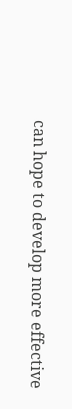can hope to develop more effective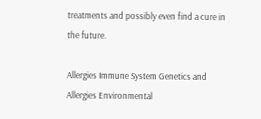treatments and possibly even find a cure in the future.

Allergies Immune System Genetics and Allergies Environmental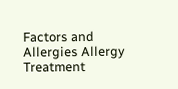Factors and Allergies Allergy Treatment